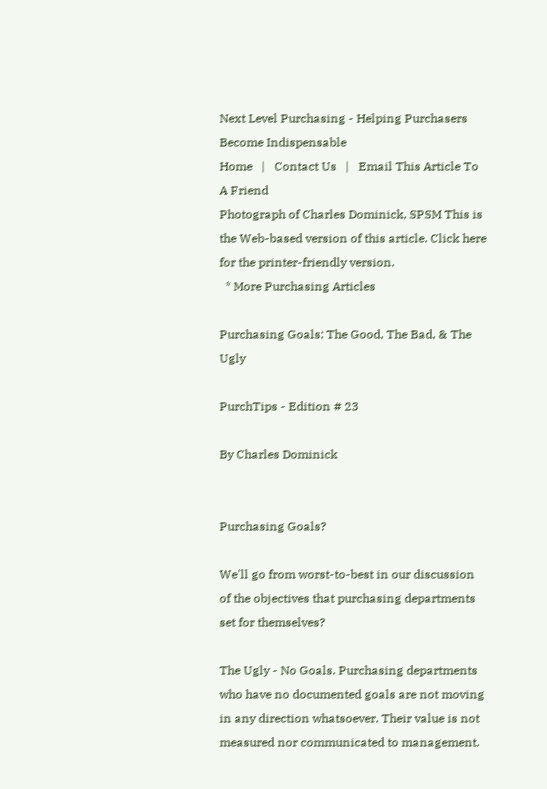Next Level Purchasing - Helping Purchasers Become Indispensable
Home   |   Contact Us   |   Email This Article To A Friend
Photograph of Charles Dominick, SPSM This is the Web-based version of this article. Click here for the printer-friendly version.
  * More Purchasing Articles

Purchasing Goals: The Good, The Bad, & The Ugly

PurchTips - Edition # 23

By Charles Dominick


Purchasing Goals?

We'll go from worst-to-best in our discussion of the objectives that purchasing departments set for themselves?

The Ugly - No Goals. Purchasing departments who have no documented goals are not moving in any direction whatsoever. Their value is not measured nor communicated to management.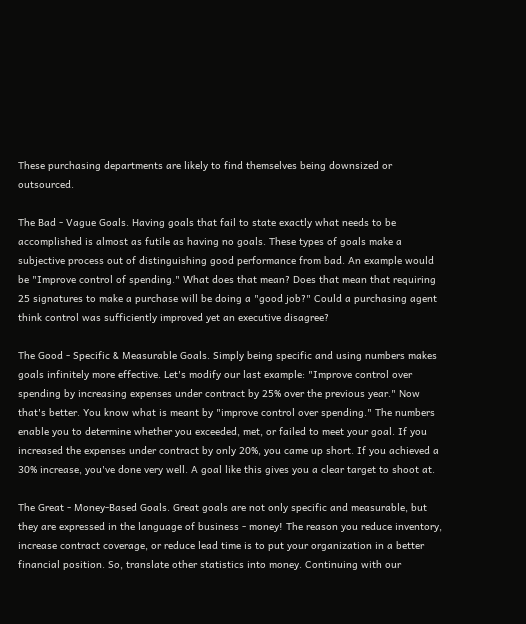These purchasing departments are likely to find themselves being downsized or outsourced.

The Bad - Vague Goals. Having goals that fail to state exactly what needs to be accomplished is almost as futile as having no goals. These types of goals make a subjective process out of distinguishing good performance from bad. An example would be "Improve control of spending." What does that mean? Does that mean that requiring 25 signatures to make a purchase will be doing a "good job?" Could a purchasing agent think control was sufficiently improved yet an executive disagree?

The Good - Specific & Measurable Goals. Simply being specific and using numbers makes goals infinitely more effective. Let's modify our last example: "Improve control over spending by increasing expenses under contract by 25% over the previous year." Now that's better. You know what is meant by "improve control over spending." The numbers enable you to determine whether you exceeded, met, or failed to meet your goal. If you increased the expenses under contract by only 20%, you came up short. If you achieved a 30% increase, you've done very well. A goal like this gives you a clear target to shoot at.

The Great - Money-Based Goals. Great goals are not only specific and measurable, but they are expressed in the language of business - money! The reason you reduce inventory, increase contract coverage, or reduce lead time is to put your organization in a better financial position. So, translate other statistics into money. Continuing with our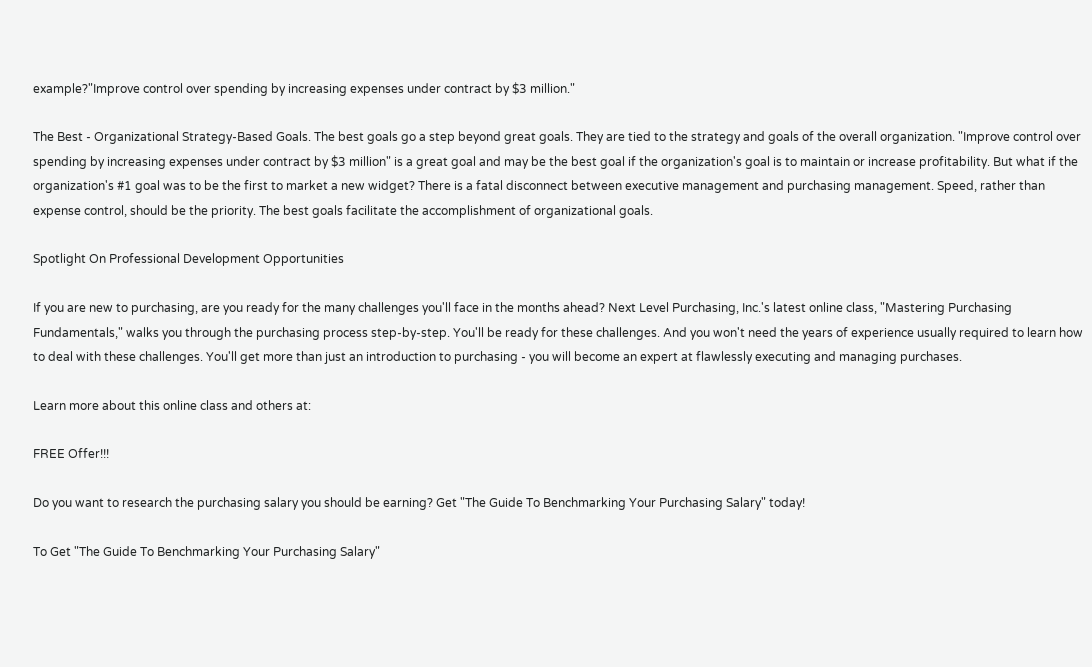example?"Improve control over spending by increasing expenses under contract by $3 million."

The Best - Organizational Strategy-Based Goals. The best goals go a step beyond great goals. They are tied to the strategy and goals of the overall organization. "Improve control over spending by increasing expenses under contract by $3 million" is a great goal and may be the best goal if the organization's goal is to maintain or increase profitability. But what if the organization's #1 goal was to be the first to market a new widget? There is a fatal disconnect between executive management and purchasing management. Speed, rather than expense control, should be the priority. The best goals facilitate the accomplishment of organizational goals.

Spotlight On Professional Development Opportunities

If you are new to purchasing, are you ready for the many challenges you'll face in the months ahead? Next Level Purchasing, Inc.'s latest online class, "Mastering Purchasing Fundamentals," walks you through the purchasing process step-by-step. You'll be ready for these challenges. And you won't need the years of experience usually required to learn how to deal with these challenges. You'll get more than just an introduction to purchasing - you will become an expert at flawlessly executing and managing purchases.

Learn more about this online class and others at:

FREE Offer!!!

Do you want to research the purchasing salary you should be earning? Get "The Guide To Benchmarking Your Purchasing Salary" today!

To Get "The Guide To Benchmarking Your Purchasing Salary"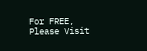For FREE, Please Visit